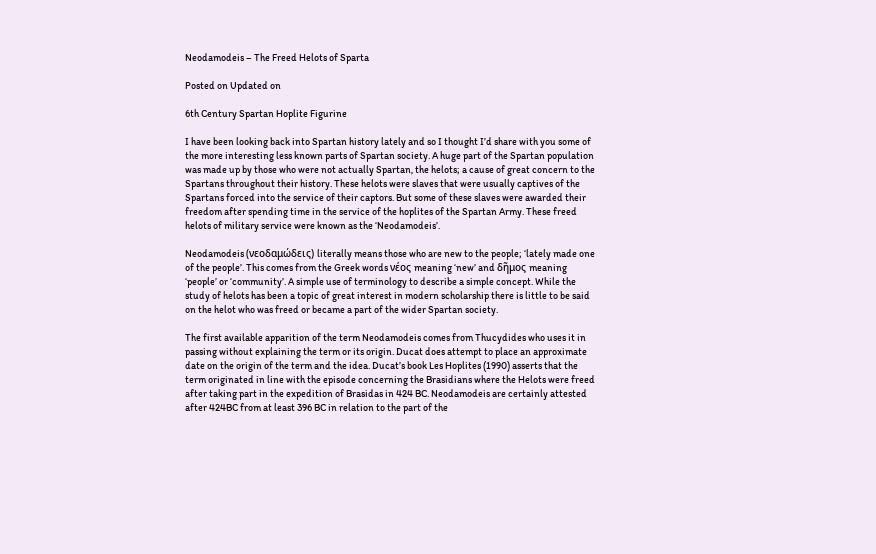Neodamodeis – The Freed Helots of Sparta

Posted on Updated on

6th Century Spartan Hoplite Figurine

I have been looking back into Spartan history lately and so I thought I’d share with you some of the more interesting less known parts of Spartan society. A huge part of the Spartan population was made up by those who were not actually Spartan, the helots; a cause of great concern to the Spartans throughout their history. These helots were slaves that were usually captives of the Spartans forced into the service of their captors. But some of these slaves were awarded their freedom after spending time in the service of the hoplites of the Spartan Army. These freed helots of military service were known as the ‘Neodamodeis’.

Neodamodeis (νεοδαμώδεις) literally means those who are new to the people; ‘lately made one of the people’. This comes from the Greek words νέος meaning ‘new’ and δῆμος meaning ‘people’ or ‘community’. A simple use of terminology to describe a simple concept. While the study of helots has been a topic of great interest in modern scholarship there is little to be said on the helot who was freed or became a part of the wider Spartan society.

The first available apparition of the term Neodamodeis comes from Thucydides who uses it in passing without explaining the term or its origin. Ducat does attempt to place an approximate date on the origin of the term and the idea. Ducat’s book Les Hoplites (1990) asserts that the term originated in line with the episode concerning the Brasidians where the Helots were freed after taking part in the expedition of Brasidas in 424 BC. Neodamodeis are certainly attested after 424BC from at least 396 BC in relation to the part of the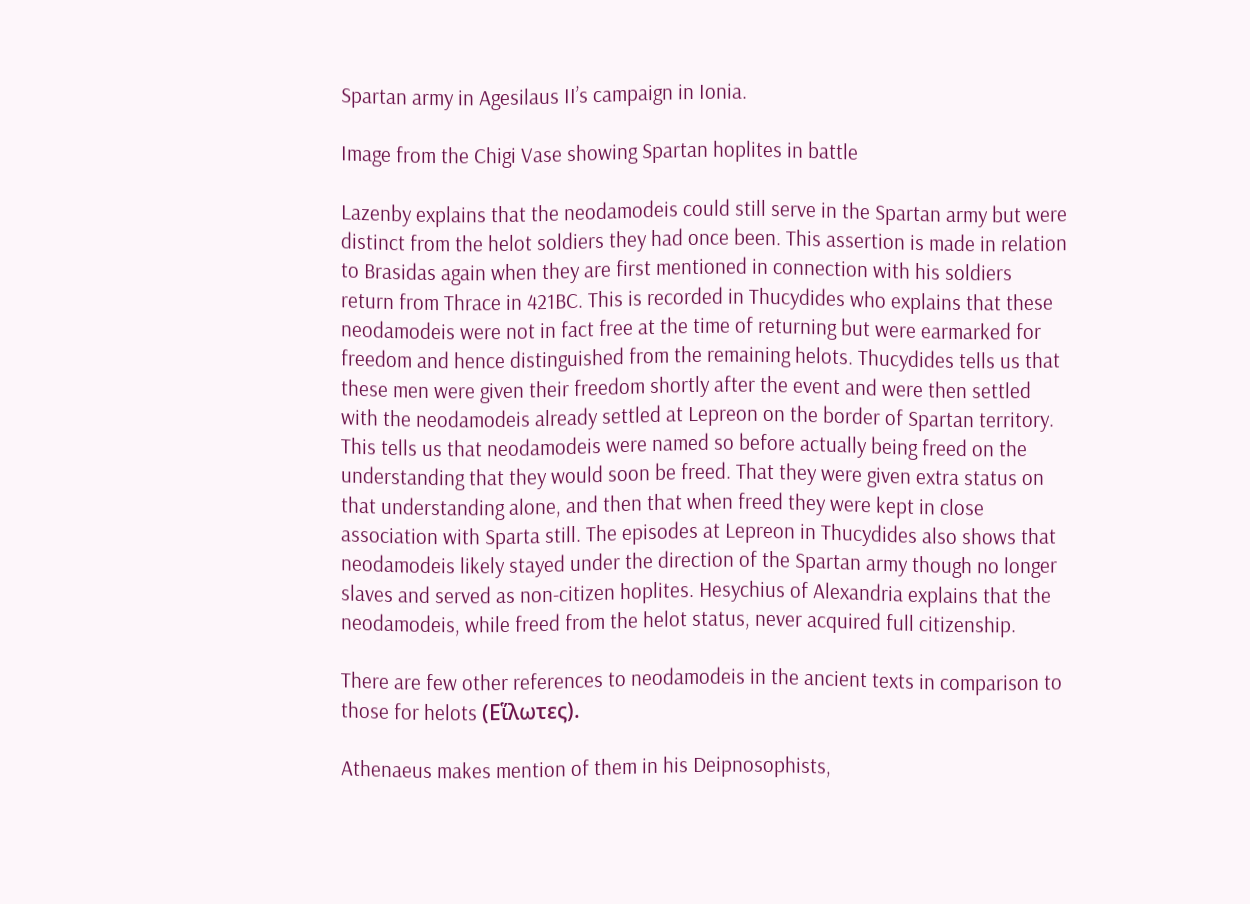Spartan army in Agesilaus II’s campaign in Ionia.

Image from the Chigi Vase showing Spartan hoplites in battle

Lazenby explains that the neodamodeis could still serve in the Spartan army but were distinct from the helot soldiers they had once been. This assertion is made in relation to Brasidas again when they are first mentioned in connection with his soldiers return from Thrace in 421BC. This is recorded in Thucydides who explains that these neodamodeis were not in fact free at the time of returning but were earmarked for freedom and hence distinguished from the remaining helots. Thucydides tells us that these men were given their freedom shortly after the event and were then settled with the neodamodeis already settled at Lepreon on the border of Spartan territory. This tells us that neodamodeis were named so before actually being freed on the understanding that they would soon be freed. That they were given extra status on that understanding alone, and then that when freed they were kept in close association with Sparta still. The episodes at Lepreon in Thucydides also shows that neodamodeis likely stayed under the direction of the Spartan army though no longer slaves and served as non-citizen hoplites. Hesychius of Alexandria explains that the neodamodeis, while freed from the helot status, never acquired full citizenship.

There are few other references to neodamodeis in the ancient texts in comparison to those for helots (Εἵλωτες).

Athenaeus makes mention of them in his Deipnosophists,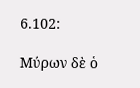6.102:

Μύρων δὲ ὁ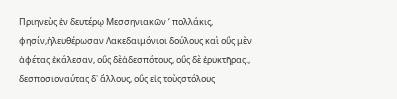Πριηνεὺς ἐν δευτέρῳ Μεσσηνιακῶν ‘ πολλάκις, φησίν,ἠλευθέρωσαν Λακεδαιμόνιοι δούλους καὶ οὓς μὲν ἀφέτας ἐκάλεσαν, οὓς δὲἀδεσπότους, οὓς δὲ ἐρυκτῆρας., δεσποσιοναύτας δ᾽ ἄλλους, οὓς εἰς τοὺςστόλους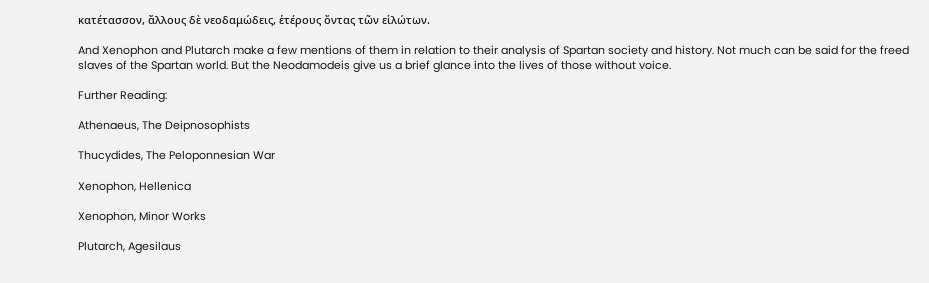κατέτασσον, ἄλλους δὲ νεοδαμώδεις, ἑτέρους ὄντας τῶν εἱλώτων.

And Xenophon and Plutarch make a few mentions of them in relation to their analysis of Spartan society and history. Not much can be said for the freed slaves of the Spartan world. But the Neodamodeis give us a brief glance into the lives of those without voice.

Further Reading:

Athenaeus, The Deipnosophists

Thucydides, The Peloponnesian War

Xenophon, Hellenica

Xenophon, Minor Works

Plutarch, Agesilaus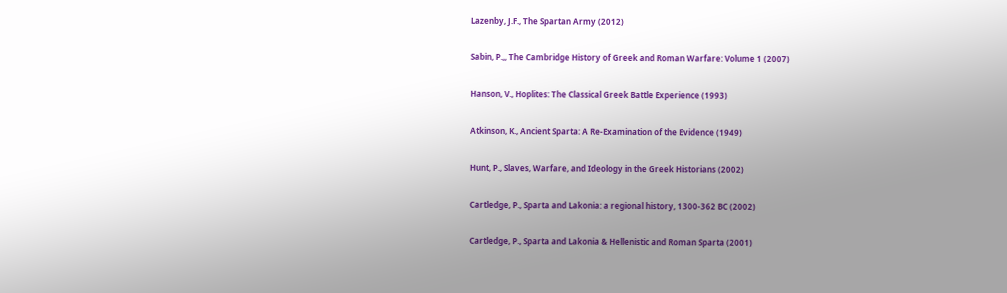Lazenby, J.F., The Spartan Army (2012)

Sabin, P.,, The Cambridge History of Greek and Roman Warfare: Volume 1 (2007)

Hanson, V., Hoplites: The Classical Greek Battle Experience (1993)

Atkinson, K., Ancient Sparta: A Re-Examination of the Evidence (1949)

Hunt, P., Slaves, Warfare, and Ideology in the Greek Historians (2002)

Cartledge, P., Sparta and Lakonia: a regional history, 1300-362 BC (2002)

Cartledge, P., Sparta and Lakonia & Hellenistic and Roman Sparta (2001)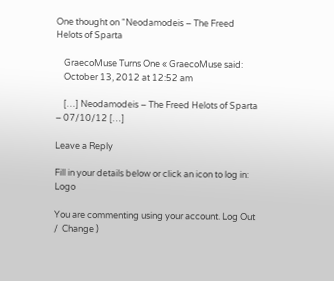One thought on “Neodamodeis – The Freed Helots of Sparta

    GraecoMuse Turns One « GraecoMuse said:
    October 13, 2012 at 12:52 am

    […] Neodamodeis – The Freed Helots of Sparta – 07/10/12 […]

Leave a Reply

Fill in your details below or click an icon to log in: Logo

You are commenting using your account. Log Out /  Change )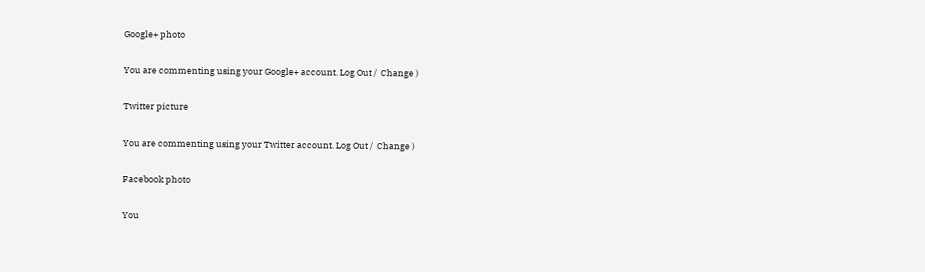Google+ photo

You are commenting using your Google+ account. Log Out /  Change )

Twitter picture

You are commenting using your Twitter account. Log Out /  Change )

Facebook photo

You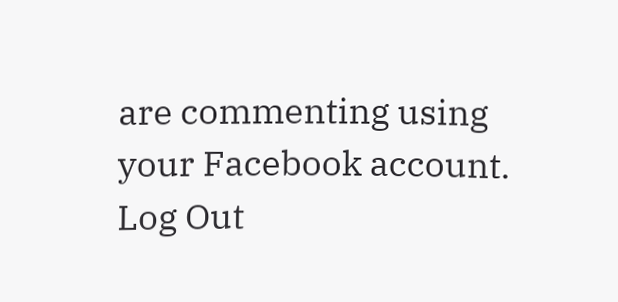are commenting using your Facebook account. Log Out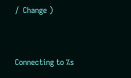/  Change )


Connecting to %s